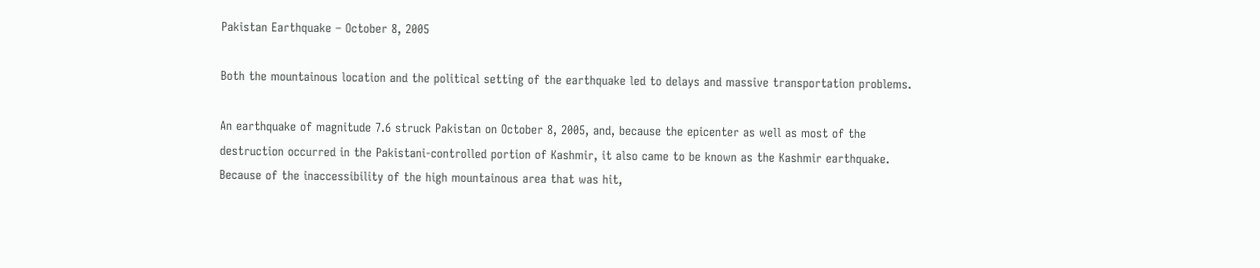Pakistan Earthquake – October 8, 2005

Both the mountainous location and the political setting of the earthquake led to delays and massive transportation problems.

An earthquake of magnitude 7.6 struck Pakistan on October 8, 2005, and, because the epicenter as well as most of the destruction occurred in the Pakistani-controlled portion of Kashmir, it also came to be known as the Kashmir earthquake. Because of the inaccessibility of the high mountainous area that was hit,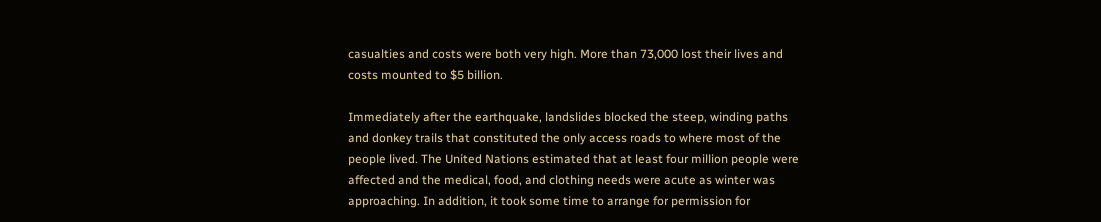casualties and costs were both very high. More than 73,000 lost their lives and costs mounted to $5 billion.

Immediately after the earthquake, landslides blocked the steep, winding paths and donkey trails that constituted the only access roads to where most of the people lived. The United Nations estimated that at least four million people were affected and the medical, food, and clothing needs were acute as winter was approaching. In addition, it took some time to arrange for permission for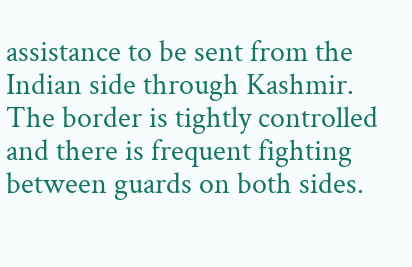assistance to be sent from the Indian side through Kashmir. The border is tightly controlled and there is frequent fighting between guards on both sides.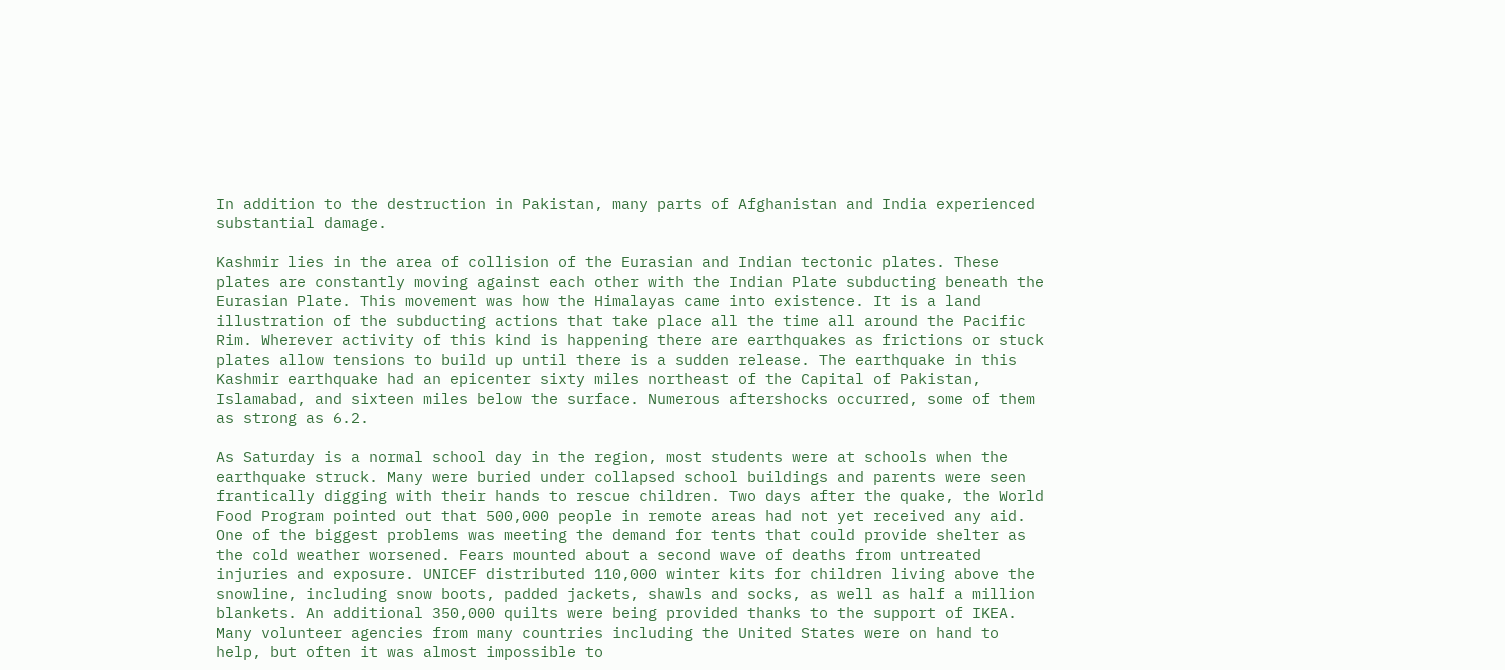In addition to the destruction in Pakistan, many parts of Afghanistan and India experienced substantial damage.

Kashmir lies in the area of collision of the Eurasian and Indian tectonic plates. These plates are constantly moving against each other with the Indian Plate subducting beneath the Eurasian Plate. This movement was how the Himalayas came into existence. It is a land illustration of the subducting actions that take place all the time all around the Pacific Rim. Wherever activity of this kind is happening there are earthquakes as frictions or stuck plates allow tensions to build up until there is a sudden release. The earthquake in this Kashmir earthquake had an epicenter sixty miles northeast of the Capital of Pakistan, Islamabad, and sixteen miles below the surface. Numerous aftershocks occurred, some of them as strong as 6.2.

As Saturday is a normal school day in the region, most students were at schools when the earthquake struck. Many were buried under collapsed school buildings and parents were seen frantically digging with their hands to rescue children. Two days after the quake, the World Food Program pointed out that 500,000 people in remote areas had not yet received any aid. One of the biggest problems was meeting the demand for tents that could provide shelter as the cold weather worsened. Fears mounted about a second wave of deaths from untreated injuries and exposure. UNICEF distributed 110,000 winter kits for children living above the snowline, including snow boots, padded jackets, shawls and socks, as well as half a million blankets. An additional 350,000 quilts were being provided thanks to the support of IKEA. Many volunteer agencies from many countries including the United States were on hand to help, but often it was almost impossible to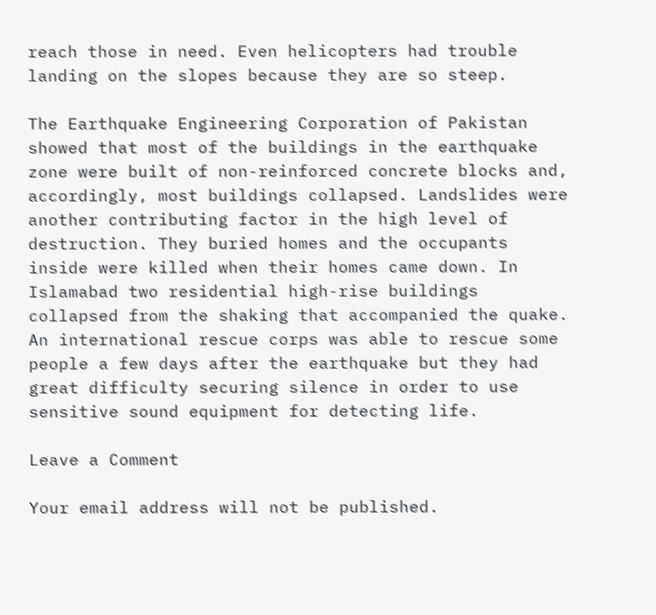reach those in need. Even helicopters had trouble landing on the slopes because they are so steep.

The Earthquake Engineering Corporation of Pakistan showed that most of the buildings in the earthquake zone were built of non-reinforced concrete blocks and, accordingly, most buildings collapsed. Landslides were another contributing factor in the high level of destruction. They buried homes and the occupants inside were killed when their homes came down. In Islamabad two residential high-rise buildings collapsed from the shaking that accompanied the quake. An international rescue corps was able to rescue some people a few days after the earthquake but they had great difficulty securing silence in order to use sensitive sound equipment for detecting life.

Leave a Comment

Your email address will not be published.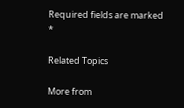Required fields are marked *

Related Topics

More from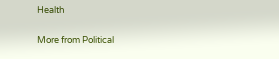Health

More from Political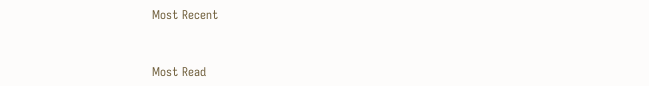Most Recent


Most Read